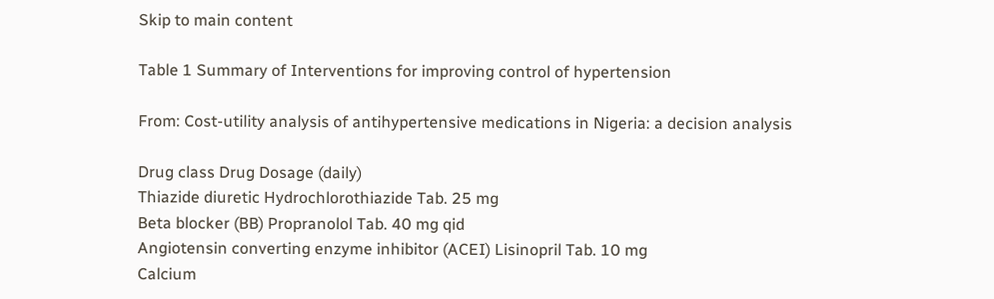Skip to main content

Table 1 Summary of Interventions for improving control of hypertension

From: Cost-utility analysis of antihypertensive medications in Nigeria: a decision analysis

Drug class Drug Dosage (daily)
Thiazide diuretic Hydrochlorothiazide Tab. 25 mg
Beta blocker (BB) Propranolol Tab. 40 mg qid
Angiotensin converting enzyme inhibitor (ACEI) Lisinopril Tab. 10 mg
Calcium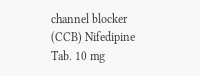channel blocker (CCB) Nifedipine Tab. 10 mg